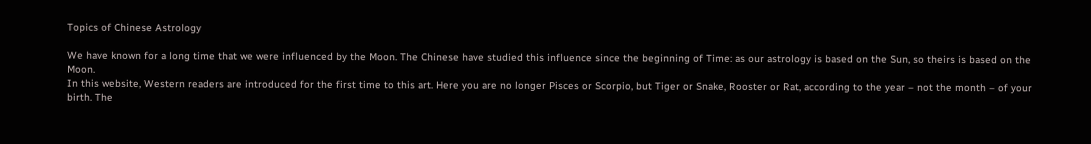Topics of Chinese Astrology

We have known for a long time that we were influenced by the Moon. The Chinese have studied this influence since the beginning of Time: as our astrology is based on the Sun, so theirs is based on the Moon.
In this website, Western readers are introduced for the first time to this art. Here you are no longer Pisces or Scorpio, but Tiger or Snake, Rooster or Rat, according to the year – not the month – of your birth. The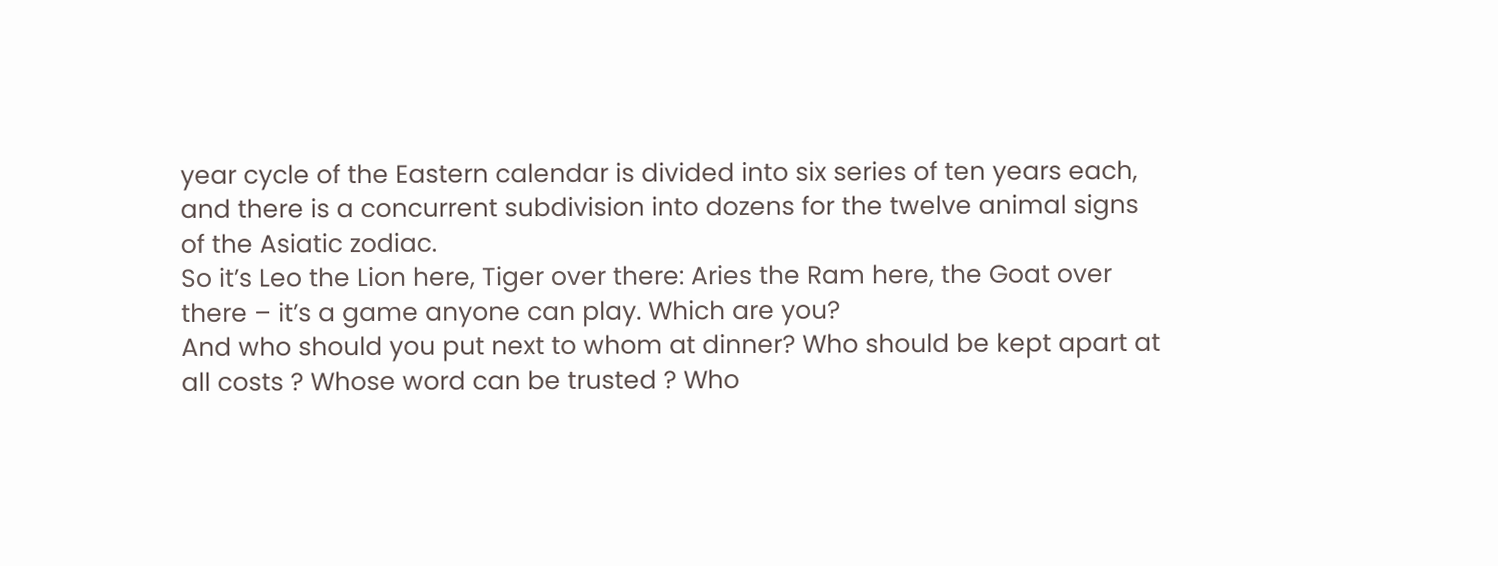year cycle of the Eastern calendar is divided into six series of ten years each, and there is a concurrent subdivision into dozens for the twelve animal signs of the Asiatic zodiac.
So it’s Leo the Lion here, Tiger over there: Aries the Ram here, the Goat over there – it’s a game anyone can play. Which are you?
And who should you put next to whom at dinner? Who should be kept apart at all costs ? Whose word can be trusted ? Who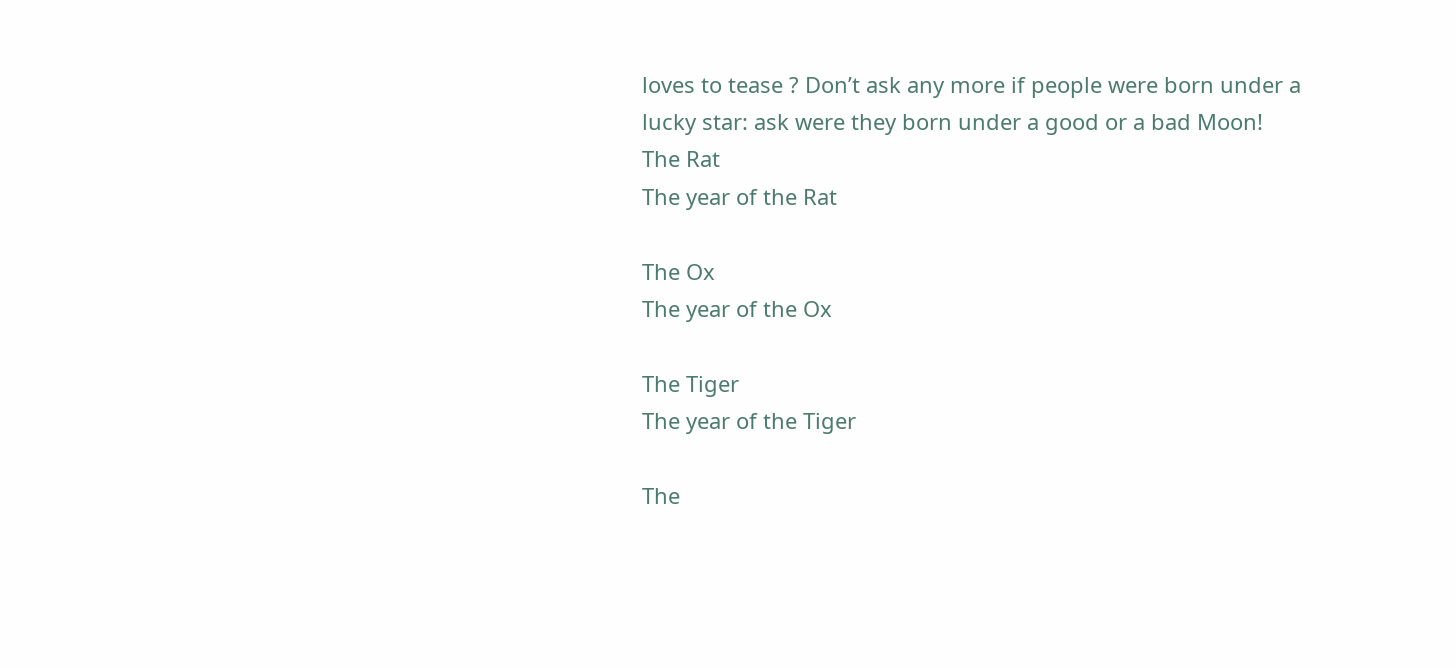loves to tease ? Don’t ask any more if people were born under a lucky star: ask were they born under a good or a bad Moon!
The Rat
The year of the Rat

The Ox
The year of the Ox

The Tiger
The year of the Tiger

The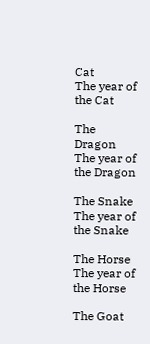Cat
The year of the Cat

The Dragon
The year of the Dragon

The Snake
The year of the Snake

The Horse
The year of the Horse

The Goat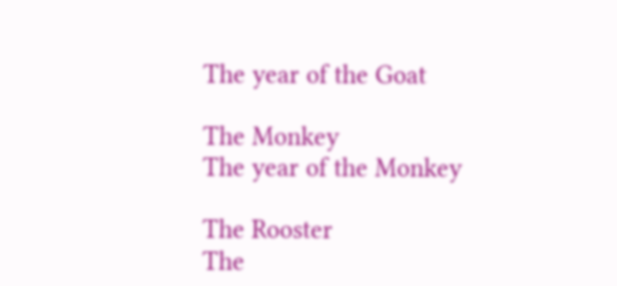The year of the Goat

The Monkey
The year of the Monkey

The Rooster
The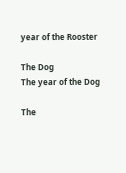year of the Rooster

The Dog
The year of the Dog

The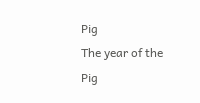Pig
The year of the Pig